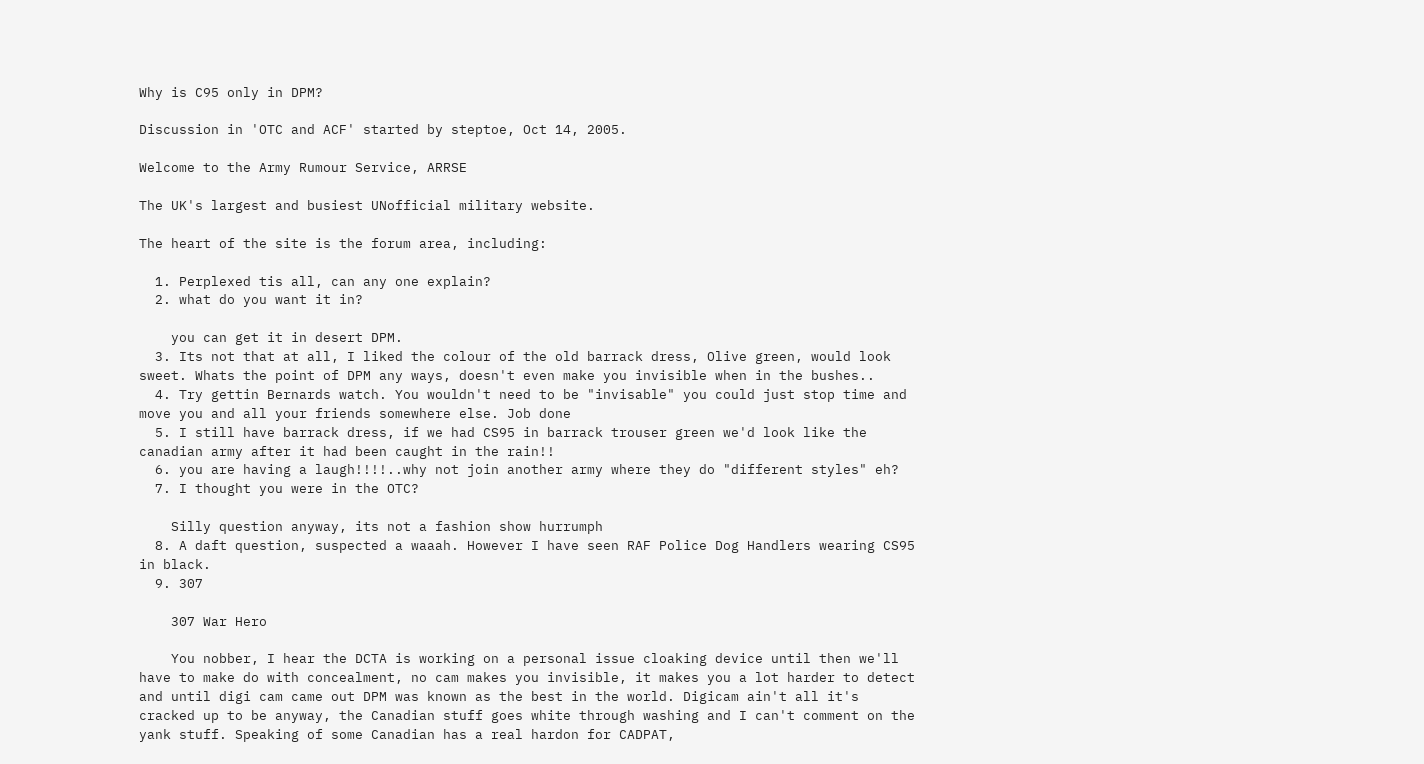Why is C95 only in DPM?

Discussion in 'OTC and ACF' started by steptoe, Oct 14, 2005.

Welcome to the Army Rumour Service, ARRSE

The UK's largest and busiest UNofficial military website.

The heart of the site is the forum area, including:

  1. Perplexed tis all, can any one explain?
  2. what do you want it in?

    you can get it in desert DPM.
  3. Its not that at all, I liked the colour of the old barrack dress, Olive green, would look sweet. Whats the point of DPM any ways, doesn't even make you invisible when in the bushes..
  4. Try gettin Bernards watch. You wouldn't need to be "invisable" you could just stop time and move you and all your friends somewhere else. Job done
  5. I still have barrack dress, if we had CS95 in barrack trouser green we'd look like the canadian army after it had been caught in the rain!!
  6. you are having a laugh!!!!..why not join another army where they do "different styles" eh?
  7. I thought you were in the OTC?

    Silly question anyway, its not a fashion show hurrumph
  8. A daft question, suspected a waaah. However I have seen RAF Police Dog Handlers wearing CS95 in black.
  9. 307

    307 War Hero

    You nobber, I hear the DCTA is working on a personal issue cloaking device until then we'll have to make do with concealment, no cam makes you invisible, it makes you a lot harder to detect and until digi cam came out DPM was known as the best in the world. Digicam ain't all it's cracked up to be anyway, the Canadian stuff goes white through washing and I can't comment on the yank stuff. Speaking of some Canadian has a real hardon for CADPAT,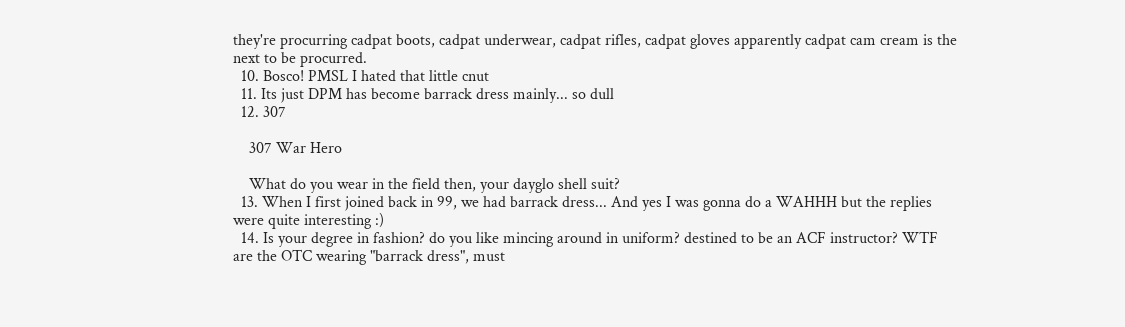they're procurring cadpat boots, cadpat underwear, cadpat rifles, cadpat gloves apparently cadpat cam cream is the next to be procurred.
  10. Bosco! PMSL I hated that little cnut
  11. Its just DPM has become barrack dress mainly... so dull
  12. 307

    307 War Hero

    What do you wear in the field then, your dayglo shell suit?
  13. When I first joined back in 99, we had barrack dress... And yes I was gonna do a WAHHH but the replies were quite interesting :)
  14. Is your degree in fashion? do you like mincing around in uniform? destined to be an ACF instructor? WTF are the OTC wearing "barrack dress", must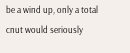be a wind up, only a total cnut would seriously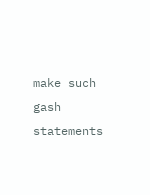make such gash statements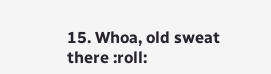15. Whoa, old sweat there :roll: